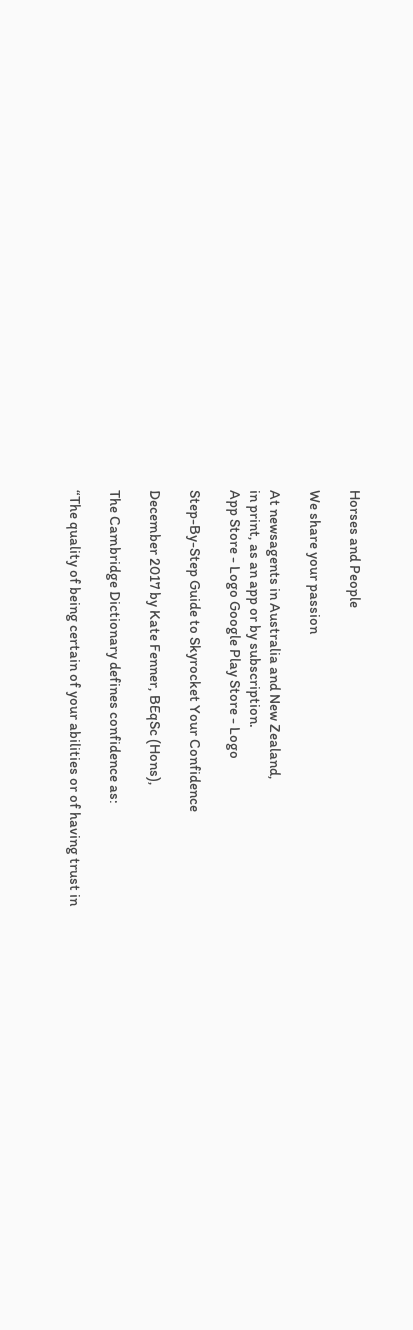Horses and People

We share your passion

At newsagents in Australia and New Zealand,
in print, as an app or by subscription.
App Store - Logo Google Play Store - Logo

Step-By-Step Guide to Skyrocket Your Confidence

December 2017 by Kate Fenner, BEqSc (Hons),

The Cambridge Dictionary defines confidence as:

“The quality of being certain of your abilities or of having trust in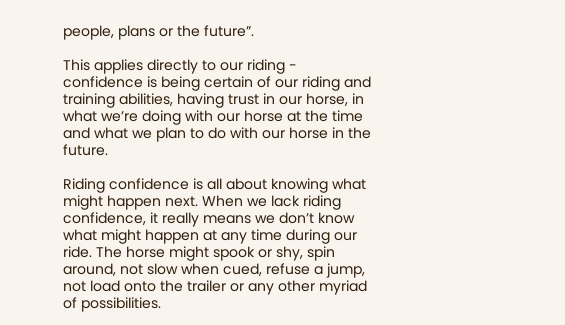people, plans or the future”.

This applies directly to our riding - confidence is being certain of our riding and training abilities, having trust in our horse, in what we’re doing with our horse at the time and what we plan to do with our horse in the future.

Riding confidence is all about knowing what might happen next. When we lack riding confidence, it really means we don’t know what might happen at any time during our ride. The horse might spook or shy, spin around, not slow when cued, refuse a jump, not load onto the trailer or any other myriad of possibilities.